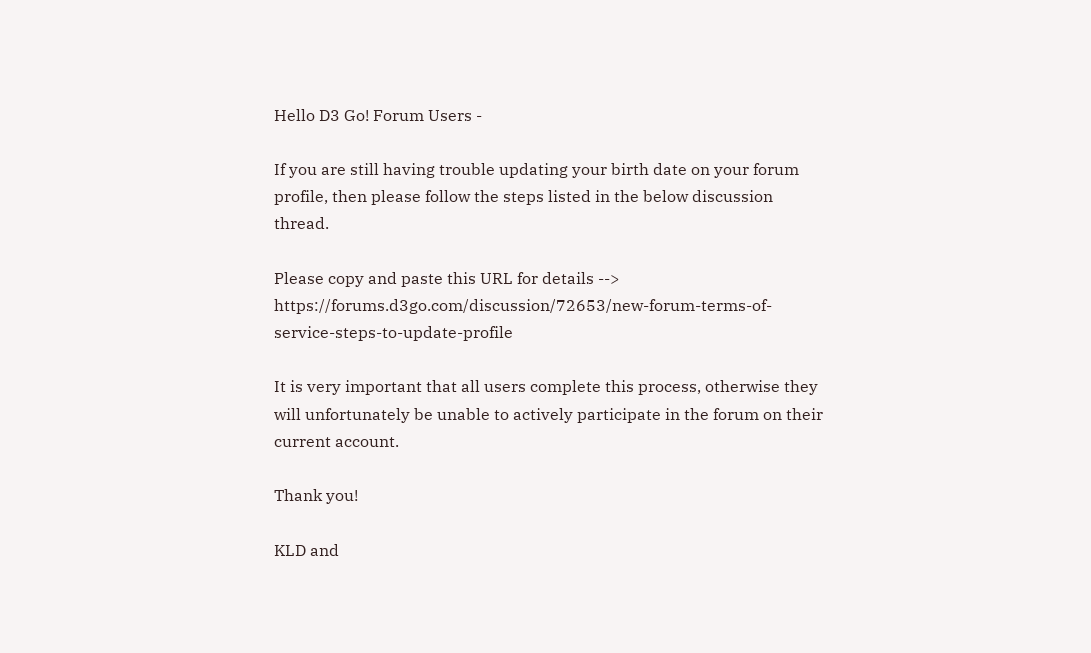Hello D3 Go! Forum Users -

If you are still having trouble updating your birth date on your forum profile, then please follow the steps listed in the below discussion thread.

Please copy and paste this URL for details --> https://forums.d3go.com/discussion/72653/new-forum-terms-of-service-steps-to-update-profile

It is very important that all users complete this process, otherwise they will unfortunately be unable to actively participate in the forum on their current account.

Thank you!

KLD and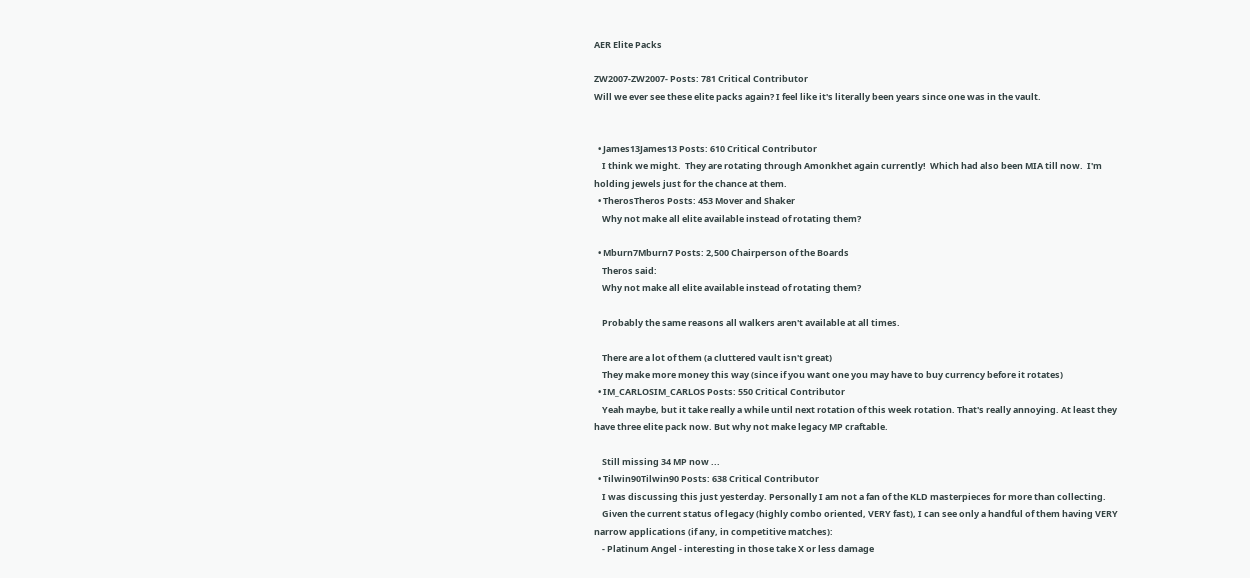AER Elite Packs

ZW2007-ZW2007- Posts: 781 Critical Contributor
Will we ever see these elite packs again? I feel like it's literally been years since one was in the vault.


  • James13James13 Posts: 610 Critical Contributor
    I think we might.  They are rotating through Amonkhet again currently!  Which had also been MIA till now.  I'm holding jewels just for the chance at them.
  • TherosTheros Posts: 453 Mover and Shaker
    Why not make all elite available instead of rotating them?

  • Mburn7Mburn7 Posts: 2,500 Chairperson of the Boards
    Theros said:
    Why not make all elite available instead of rotating them?

    Probably the same reasons all walkers aren't available at all times.

    There are a lot of them (a cluttered vault isn't great)
    They make more money this way (since if you want one you may have to buy currency before it rotates)
  • IM_CARLOSIM_CARLOS Posts: 550 Critical Contributor
    Yeah maybe, but it take really a while until next rotation of this week rotation. That's really annoying. At least they have three elite pack now. But why not make legacy MP craftable.

    Still missing 34 MP now ...
  • Tilwin90Tilwin90 Posts: 638 Critical Contributor
    I was discussing this just yesterday. Personally I am not a fan of the KLD masterpieces for more than collecting.
    Given the current status of legacy (highly combo oriented, VERY fast), I can see only a handful of them having VERY narrow applications (if any, in competitive matches):
    - Platinum Angel - interesting in those take X or less damage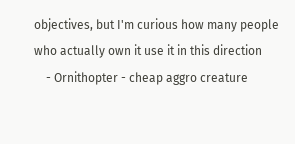objectives, but I'm curious how many people who actually own it use it in this direction
    - Ornithopter - cheap aggro creature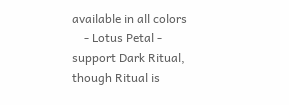available in all colors
    - Lotus Petal - support Dark Ritual, though Ritual is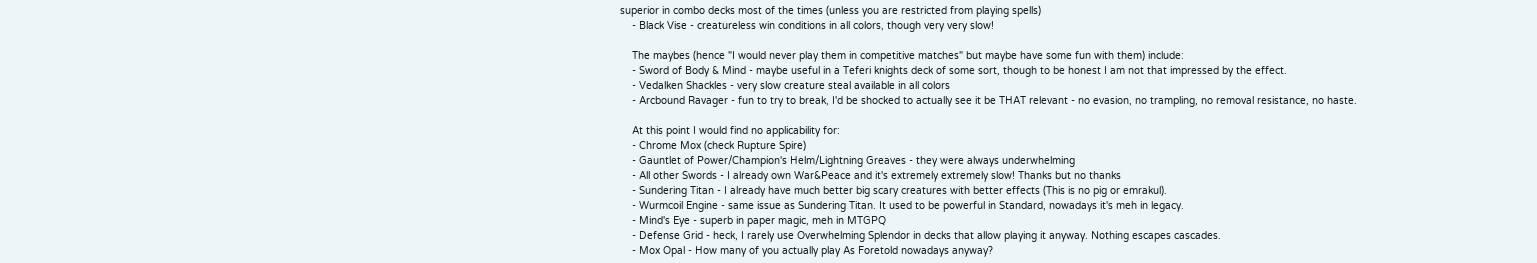superior in combo decks most of the times (unless you are restricted from playing spells)
    - Black Vise - creatureless win conditions in all colors, though very very slow!

    The maybes (hence "I would never play them in competitive matches" but maybe have some fun with them) include:
    - Sword of Body & Mind - maybe useful in a Teferi knights deck of some sort, though to be honest I am not that impressed by the effect.
    - Vedalken Shackles - very slow creature steal available in all colors
    - Arcbound Ravager - fun to try to break, I'd be shocked to actually see it be THAT relevant - no evasion, no trampling, no removal resistance, no haste.

    At this point I would find no applicability for:
    - Chrome Mox (check Rupture Spire)
    - Gauntlet of Power/Champion's Helm/Lightning Greaves - they were always underwhelming
    - All other Swords - I already own War&Peace and it's extremely extremely slow! Thanks but no thanks
    - Sundering Titan - I already have much better big scary creatures with better effects (This is no pig or emrakul).
    - Wurmcoil Engine - same issue as Sundering Titan. It used to be powerful in Standard, nowadays it's meh in legacy.
    - Mind's Eye - superb in paper magic, meh in MTGPQ
    - Defense Grid - heck, I rarely use Overwhelming Splendor in decks that allow playing it anyway. Nothing escapes cascades.
    - Mox Opal - How many of you actually play As Foretold nowadays anyway?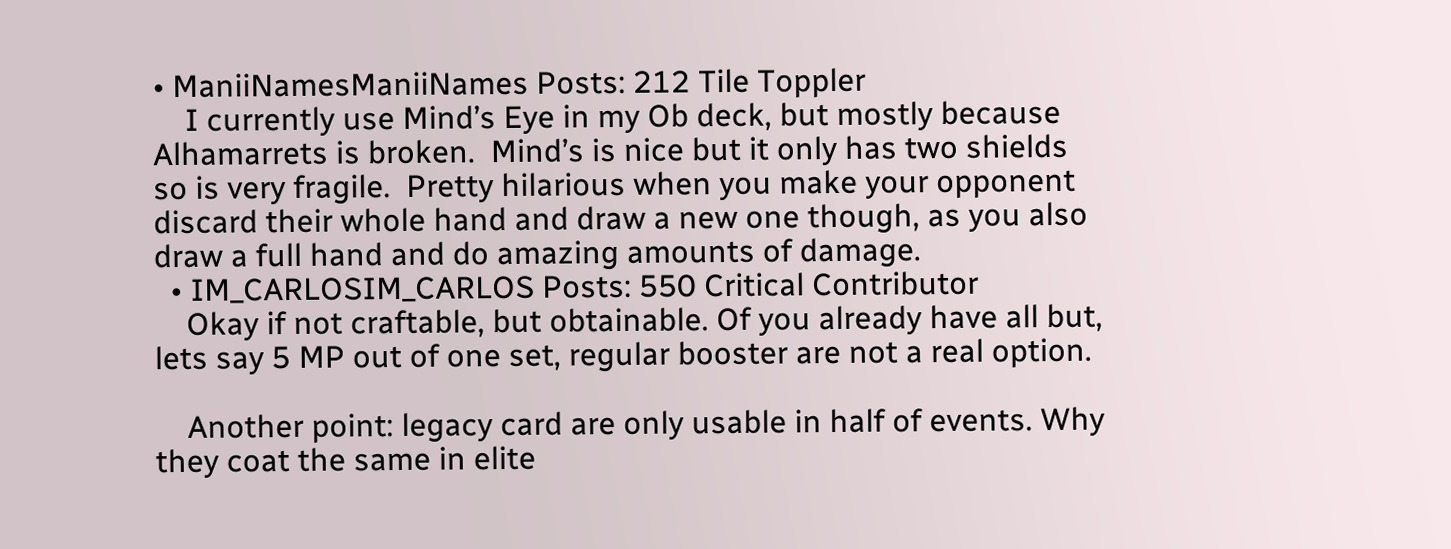• ManiiNamesManiiNames Posts: 212 Tile Toppler
    I currently use Mind’s Eye in my Ob deck, but mostly because Alhamarrets is broken.  Mind’s is nice but it only has two shields so is very fragile.  Pretty hilarious when you make your opponent discard their whole hand and draw a new one though, as you also draw a full hand and do amazing amounts of damage.
  • IM_CARLOSIM_CARLOS Posts: 550 Critical Contributor
    Okay if not craftable, but obtainable. Of you already have all but, lets say 5 MP out of one set, regular booster are not a real option.

    Another point: legacy card are only usable in half of events. Why they coat the same in elite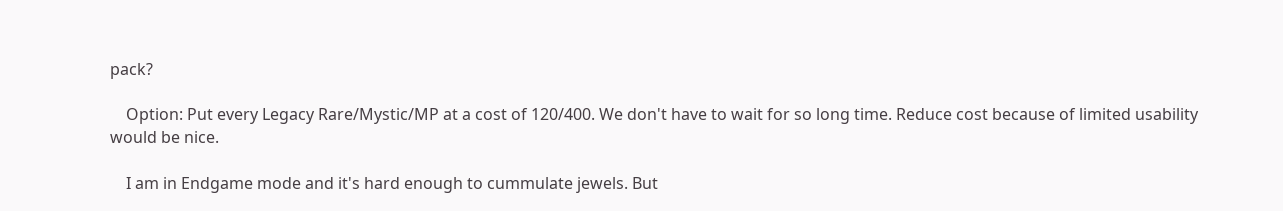pack?

    Option: Put every Legacy Rare/Mystic/MP at a cost of 120/400. We don't have to wait for so long time. Reduce cost because of limited usability would be nice.

    I am in Endgame mode and it's hard enough to cummulate jewels. But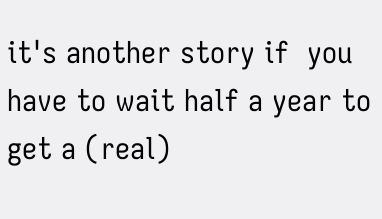it's another story if  you have to wait half a year to get a (real)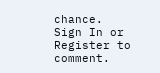chance.
Sign In or Register to comment.